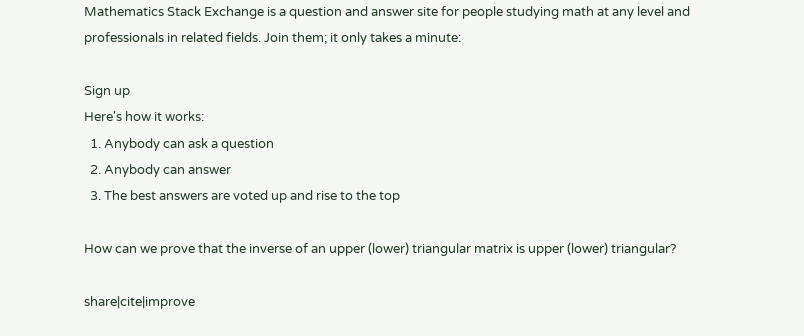Mathematics Stack Exchange is a question and answer site for people studying math at any level and professionals in related fields. Join them; it only takes a minute:

Sign up
Here's how it works:
  1. Anybody can ask a question
  2. Anybody can answer
  3. The best answers are voted up and rise to the top

How can we prove that the inverse of an upper (lower) triangular matrix is upper (lower) triangular?

share|cite|improve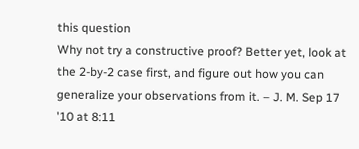this question
Why not try a constructive proof? Better yet, look at the 2-by-2 case first, and figure out how you can generalize your observations from it. – J. M. Sep 17 '10 at 8:11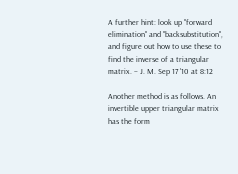A further hint: look up "forward elimination" and "backsubstitution", and figure out how to use these to find the inverse of a triangular matrix. – J. M. Sep 17 '10 at 8:12

Another method is as follows. An invertible upper triangular matrix has the form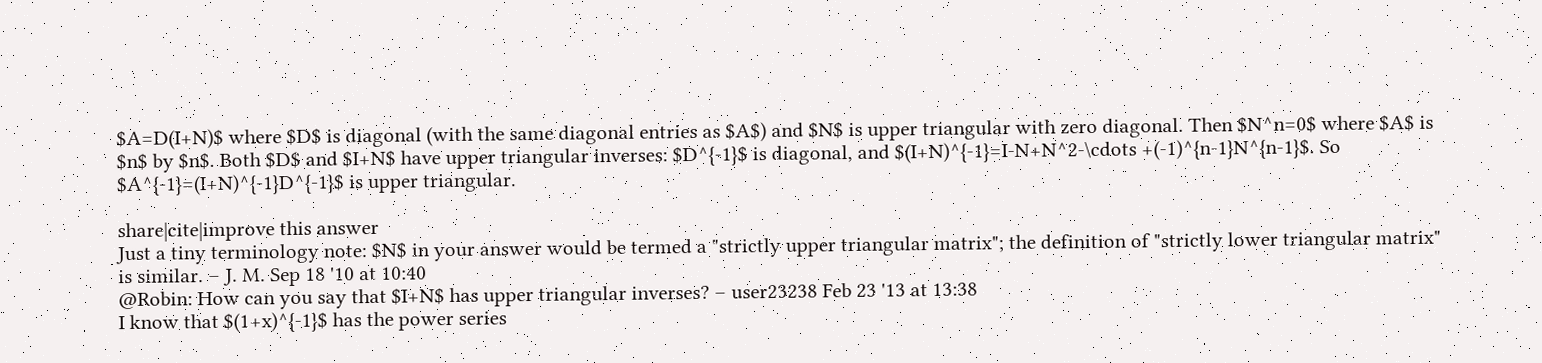$A=D(I+N)$ where $D$ is diagonal (with the same diagonal entries as $A$) and $N$ is upper triangular with zero diagonal. Then $N^n=0$ where $A$ is $n$ by $n$. Both $D$ and $I+N$ have upper triangular inverses: $D^{-1}$ is diagonal, and $(I+N)^{-1}=I-N+N^2-\cdots +(-1)^{n-1}N^{n-1}$. So $A^{-1}=(I+N)^{-1}D^{-1}$ is upper triangular.

share|cite|improve this answer
Just a tiny terminology note: $N$ in your answer would be termed a "strictly upper triangular matrix"; the definition of "strictly lower triangular matrix" is similar. – J. M. Sep 18 '10 at 10:40
@Robin: How can you say that $I+N$ has upper triangular inverses? – user23238 Feb 23 '13 at 13:38
I know that $(1+x)^{-1}$ has the power series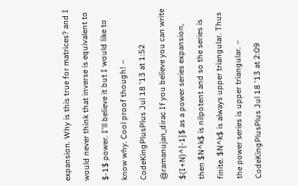expansion. Why is this true for matrices? and I would never think that inverse is equivalent to $-1$ power. I'll believe it but I would like to know why. Cool proof though! – CodeKingPlusPlus Jul 18 '13 at 1:52
@ramanujan_dirac If you believe you can write $(I+N)^{-1}$ as a power series expansion, then $N^k$ is nilpotent and so the series is finite. $N^k$ is always upper triangular. Thus the power series is upper triangular. – CodeKingPlusPlus Jul 18 '13 at 2:09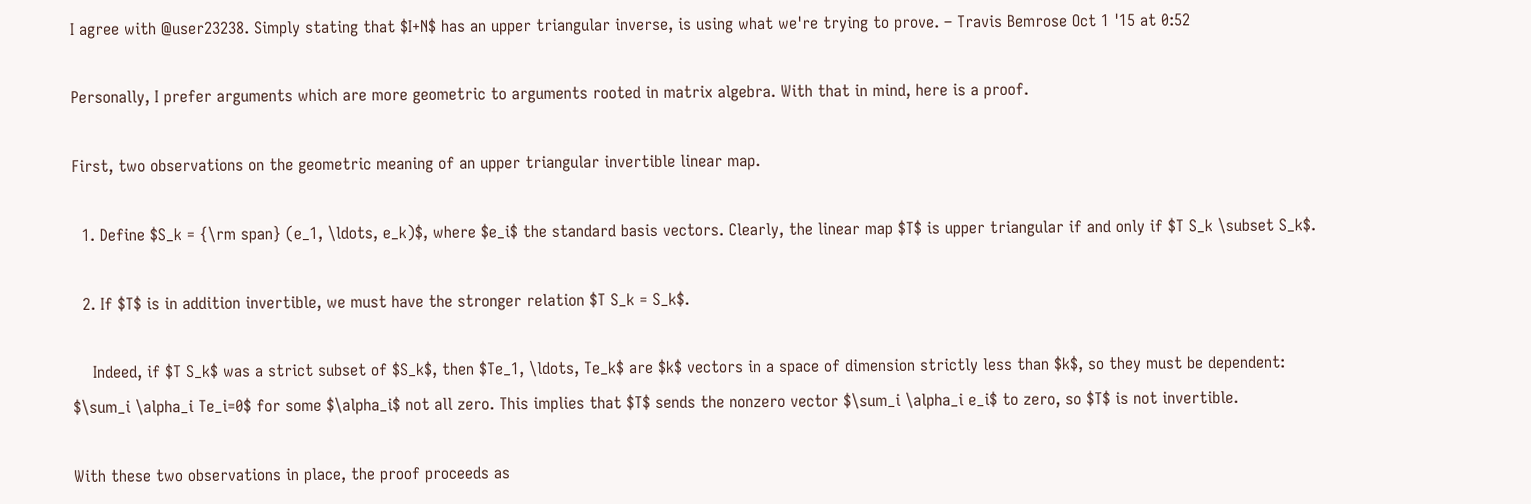I agree with @user23238. Simply stating that $I+N$ has an upper triangular inverse, is using what we're trying to prove. – Travis Bemrose Oct 1 '15 at 0:52

Personally, I prefer arguments which are more geometric to arguments rooted in matrix algebra. With that in mind, here is a proof.

First, two observations on the geometric meaning of an upper triangular invertible linear map.

  1. Define $S_k = {\rm span} (e_1, \ldots, e_k)$, where $e_i$ the standard basis vectors. Clearly, the linear map $T$ is upper triangular if and only if $T S_k \subset S_k$.

  2. If $T$ is in addition invertible, we must have the stronger relation $T S_k = S_k$.

    Indeed, if $T S_k$ was a strict subset of $S_k$, then $Te_1, \ldots, Te_k$ are $k$ vectors in a space of dimension strictly less than $k$, so they must be dependent: $\sum_i \alpha_i Te_i=0$ for some $\alpha_i$ not all zero. This implies that $T$ sends the nonzero vector $\sum_i \alpha_i e_i$ to zero, so $T$ is not invertible.

With these two observations in place, the proof proceeds as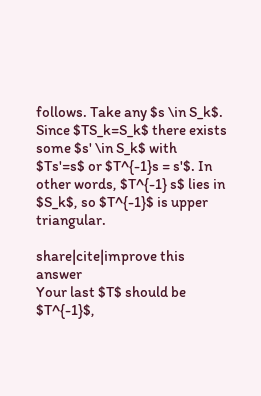follows. Take any $s \in S_k$. Since $TS_k=S_k$ there exists some $s' \in S_k$ with $Ts'=s$ or $T^{-1}s = s'$. In other words, $T^{-1} s$ lies in $S_k$, so $T^{-1}$ is upper triangular.

share|cite|improve this answer
Your last $T$ should be $T^{-1}$,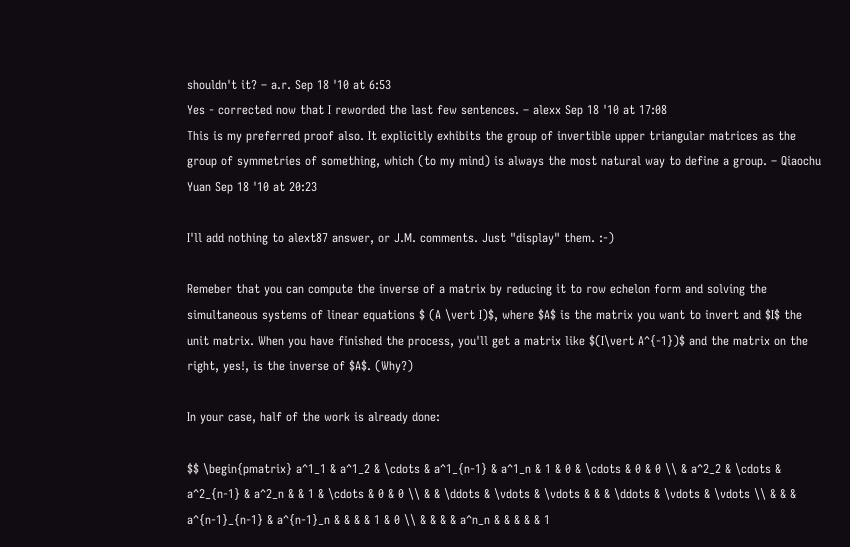shouldn't it? – a.r. Sep 18 '10 at 6:53
Yes - corrected now that I reworded the last few sentences. – alexx Sep 18 '10 at 17:08
This is my preferred proof also. It explicitly exhibits the group of invertible upper triangular matrices as the group of symmetries of something, which (to my mind) is always the most natural way to define a group. – Qiaochu Yuan Sep 18 '10 at 20:23

I'll add nothing to alext87 answer, or J.M. comments. Just "display" them. :-)

Remeber that you can compute the inverse of a matrix by reducing it to row echelon form and solving the simultaneous systems of linear equations $ (A \vert I)$, where $A$ is the matrix you want to invert and $I$ the unit matrix. When you have finished the process, you'll get a matrix like $(I\vert A^{-1})$ and the matrix on the right, yes!, is the inverse of $A$. (Why?)

In your case, half of the work is already done:

$$ \begin{pmatrix} a^1_1 & a^1_2 & \cdots & a^1_{n-1} & a^1_n & 1 & 0 & \cdots & 0 & 0 \\ & a^2_2 & \cdots & a^2_{n-1} & a^2_n & & 1 & \cdots & 0 & 0 \\ & & \ddots & \vdots & \vdots & & & \ddots & \vdots & \vdots \\ & & & a^{n-1}_{n-1} & a^{n-1}_n & & & & 1 & 0 \\ & & & & a^n_n & & & & & 1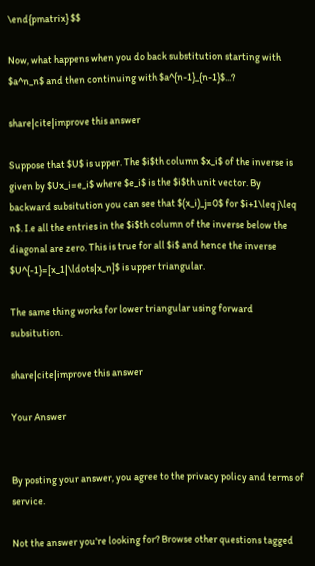\end{pmatrix} $$

Now, what happens when you do back substitution starting with $a^n_n$ and then continuing with $a^{n-1}_{n-1}$...?

share|cite|improve this answer

Suppose that $U$ is upper. The $i$th column $x_i$ of the inverse is given by $Ux_i=e_i$ where $e_i$ is the $i$th unit vector. By backward subsitution you can see that $(x_i)_j=0$ for $i+1\leq j\leq n$. I.e all the entries in the $i$th column of the inverse below the diagonal are zero. This is true for all $i$ and hence the inverse $U^{-1}=[x_1|\ldots|x_n]$ is upper triangular.

The same thing works for lower triangular using forward subsitution.

share|cite|improve this answer

Your Answer


By posting your answer, you agree to the privacy policy and terms of service.

Not the answer you're looking for? Browse other questions tagged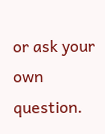or ask your own question.